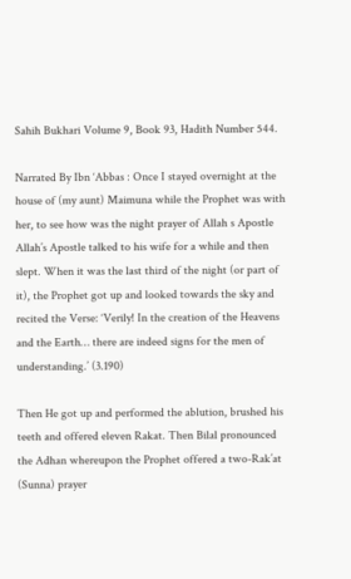Sahih Bukhari Volume 9, Book 93, Hadith Number 544.

Narrated By Ibn ‘Abbas : Once I stayed overnight at the house of (my aunt) Maimuna while the Prophet was with her, to see how was the night prayer of Allah s Apostle Allah’s Apostle talked to his wife for a while and then slept. When it was the last third of the night (or part of it), the Prophet got up and looked towards the sky and recited the Verse: ‘Verily! In the creation of the Heavens and the Earth… there are indeed signs for the men of understanding.’ (3.190)

Then He got up and performed the ablution, brushed his teeth and offered eleven Rakat. Then Bilal pronounced the Adhan whereupon the Prophet offered a two-Rak’at (Sunna) prayer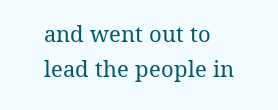and went out to lead the people in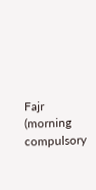Fajr (morning compulsory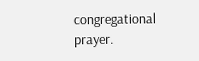congregational prayer.